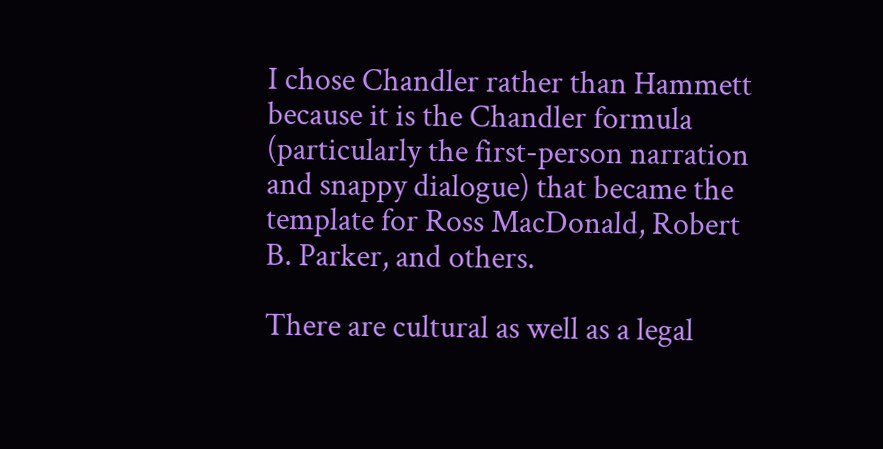I chose Chandler rather than Hammett because it is the Chandler formula (particularly the first-person narration and snappy dialogue) that became the template for Ross MacDonald, Robert B. Parker, and others.

There are cultural as well as a legal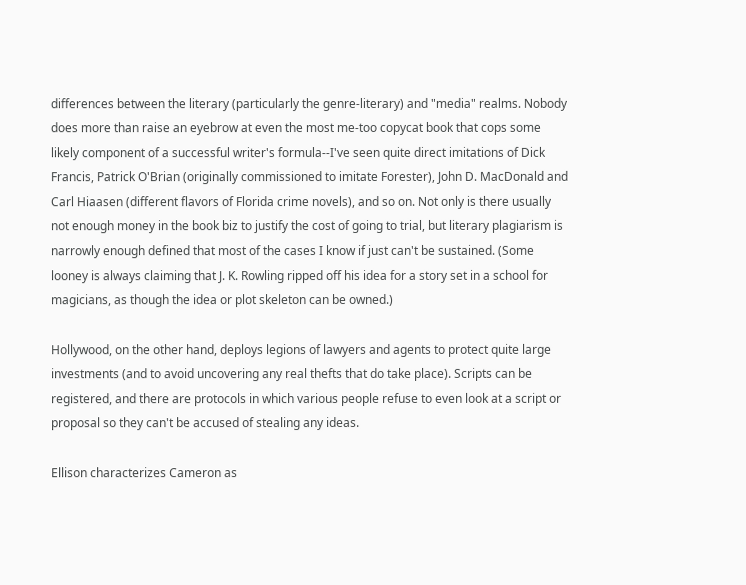differences between the literary (particularly the genre-literary) and "media" realms. Nobody does more than raise an eyebrow at even the most me-too copycat book that cops some likely component of a successful writer's formula--I've seen quite direct imitations of Dick Francis, Patrick O'Brian (originally commissioned to imitate Forester), John D. MacDonald and Carl Hiaasen (different flavors of Florida crime novels), and so on. Not only is there usually not enough money in the book biz to justify the cost of going to trial, but literary plagiarism is narrowly enough defined that most of the cases I know if just can't be sustained. (Some looney is always claiming that J. K. Rowling ripped off his idea for a story set in a school for magicians, as though the idea or plot skeleton can be owned.)

Hollywood, on the other hand, deploys legions of lawyers and agents to protect quite large investments (and to avoid uncovering any real thefts that do take place). Scripts can be registered, and there are protocols in which various people refuse to even look at a script or proposal so they can't be accused of stealing any ideas.

Ellison characterizes Cameron as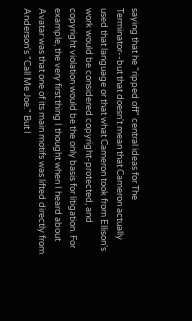saying that he "ripped off" central ideas for The Terminator--but that doesn't mean that Cameron actually used that language or that what Cameron took from Ellison's work would be considered copyright-protected, and copyright violation would be the only basis for litigation. For example, the very first thing I thought when I heard about Avatar was that one of its main motifs was lifted directly from Anderson's "Call Me Joe." But I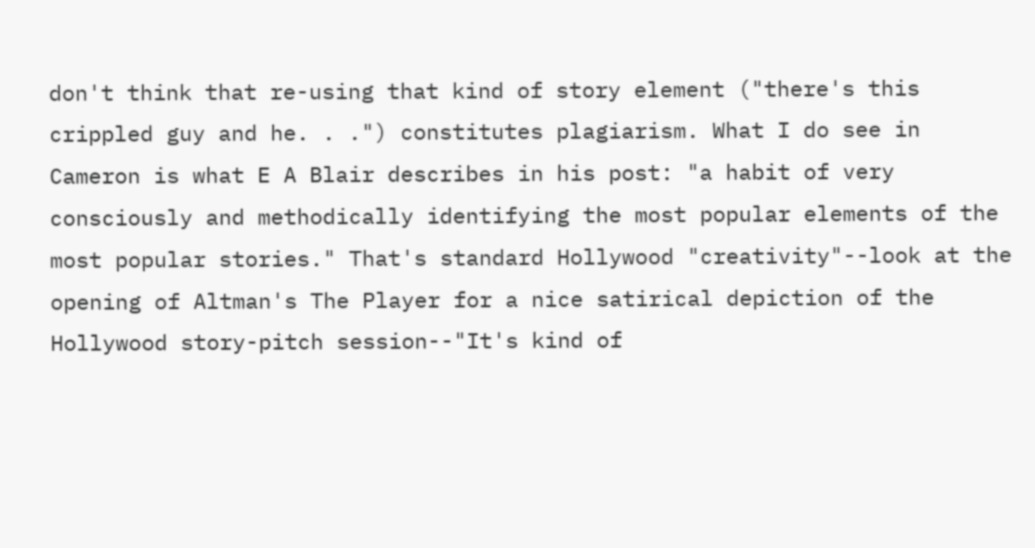don't think that re-using that kind of story element ("there's this crippled guy and he. . .") constitutes plagiarism. What I do see in Cameron is what E A Blair describes in his post: "a habit of very consciously and methodically identifying the most popular elements of the most popular stories." That's standard Hollywood "creativity"--look at the opening of Altman's The Player for a nice satirical depiction of the Hollywood story-pitch session--"It's kind of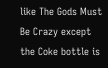like The Gods Must Be Crazy except the Coke bottle is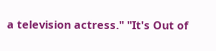a television actress." "It's Out of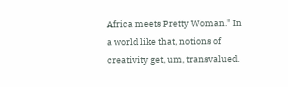Africa meets Pretty Woman." In a world like that, notions of creativity get, um, transvalued.